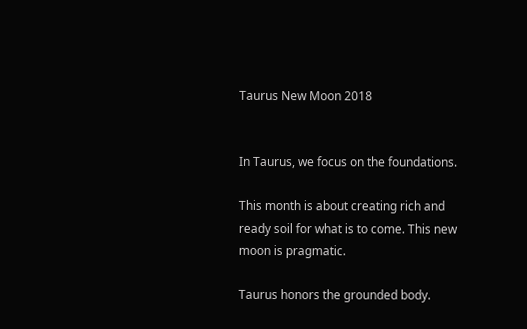Taurus New Moon 2018


In Taurus, we focus on the foundations.

This month is about creating rich and ready soil for what is to come. This new moon is pragmatic.

Taurus honors the grounded body.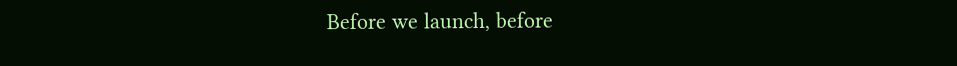Before we launch, before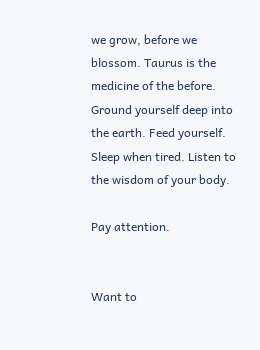we grow, before we blossom. Taurus is the medicine of the before. Ground yourself deep into the earth. Feed yourself. Sleep when tired. Listen to
the wisdom of your body.

Pay attention.


Want to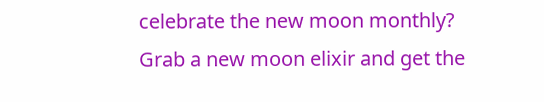celebrate the new moon monthly? Grab a new moon elixir and get the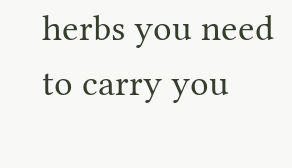herbs you need to carry you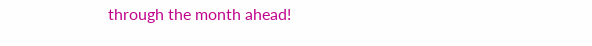through the month ahead!